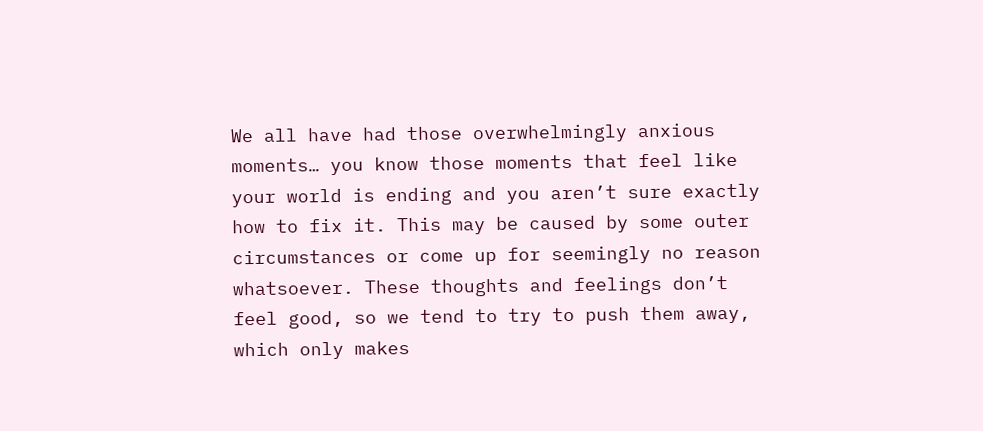We all have had those overwhelmingly anxious moments… you know those moments that feel like your world is ending and you aren’t sure exactly how to fix it. This may be caused by some outer circumstances or come up for seemingly no reason whatsoever. These thoughts and feelings don’t feel good, so we tend to try to push them away, which only makes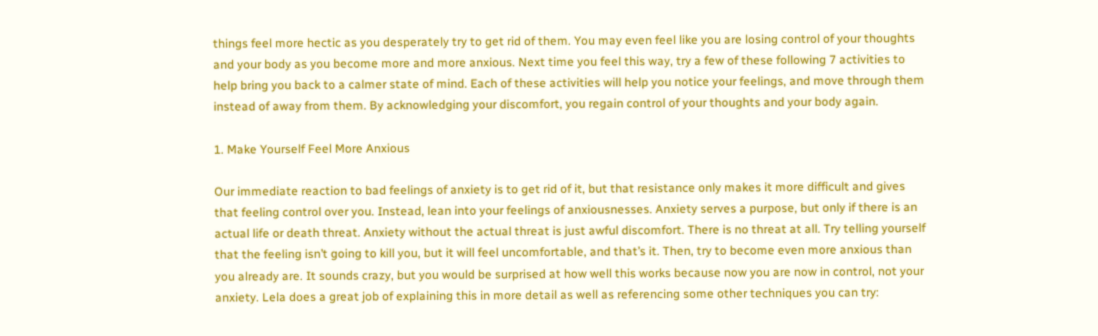things feel more hectic as you desperately try to get rid of them. You may even feel like you are losing control of your thoughts and your body as you become more and more anxious. Next time you feel this way, try a few of these following 7 activities to help bring you back to a calmer state of mind. Each of these activities will help you notice your feelings, and move through them instead of away from them. By acknowledging your discomfort, you regain control of your thoughts and your body again.

1. Make Yourself Feel More Anxious

Our immediate reaction to bad feelings of anxiety is to get rid of it, but that resistance only makes it more difficult and gives that feeling control over you. Instead, lean into your feelings of anxiousnesses. Anxiety serves a purpose, but only if there is an actual life or death threat. Anxiety without the actual threat is just awful discomfort. There is no threat at all. Try telling yourself that the feeling isn’t going to kill you, but it will feel uncomfortable, and that’s it. Then, try to become even more anxious than you already are. It sounds crazy, but you would be surprised at how well this works because now you are now in control, not your anxiety. Lela does a great job of explaining this in more detail as well as referencing some other techniques you can try: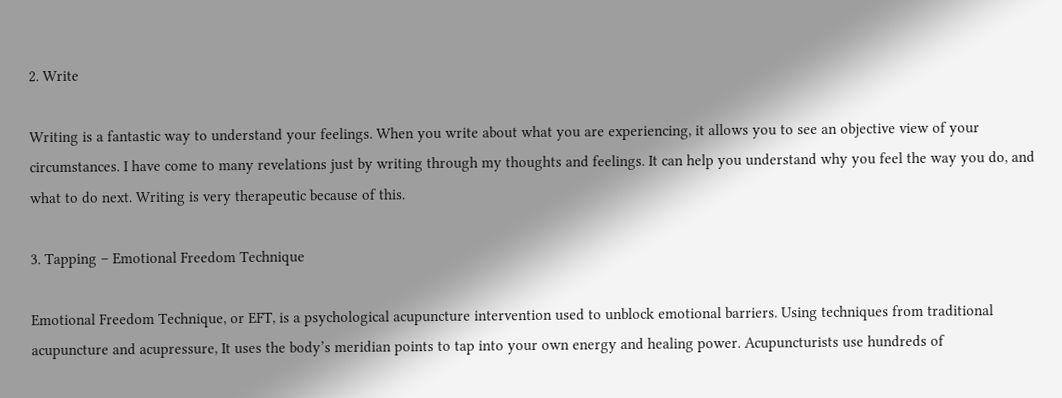2. Write

Writing is a fantastic way to understand your feelings. When you write about what you are experiencing, it allows you to see an objective view of your circumstances. I have come to many revelations just by writing through my thoughts and feelings. It can help you understand why you feel the way you do, and what to do next. Writing is very therapeutic because of this.

3. Tapping – Emotional Freedom Technique

Emotional Freedom Technique, or EFT, is a psychological acupuncture intervention used to unblock emotional barriers. Using techniques from traditional acupuncture and acupressure, It uses the body’s meridian points to tap into your own energy and healing power. Acupuncturists use hundreds of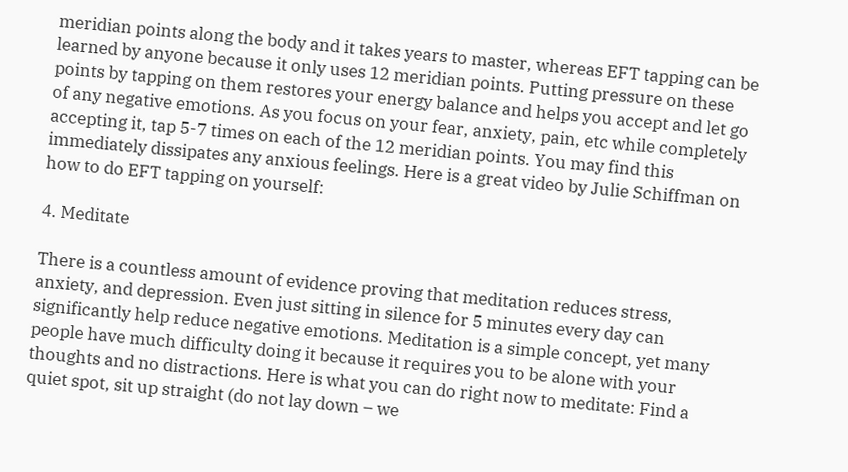meridian points along the body and it takes years to master, whereas EFT tapping can be learned by anyone because it only uses 12 meridian points. Putting pressure on these points by tapping on them restores your energy balance and helps you accept and let go of any negative emotions. As you focus on your fear, anxiety, pain, etc while completely accepting it, tap 5-7 times on each of the 12 meridian points. You may find this immediately dissipates any anxious feelings. Here is a great video by Julie Schiffman on how to do EFT tapping on yourself:

4. Meditate

There is a countless amount of evidence proving that meditation reduces stress, anxiety, and depression. Even just sitting in silence for 5 minutes every day can significantly help reduce negative emotions. Meditation is a simple concept, yet many people have much difficulty doing it because it requires you to be alone with your thoughts and no distractions. Here is what you can do right now to meditate: Find a quiet spot, sit up straight (do not lay down – we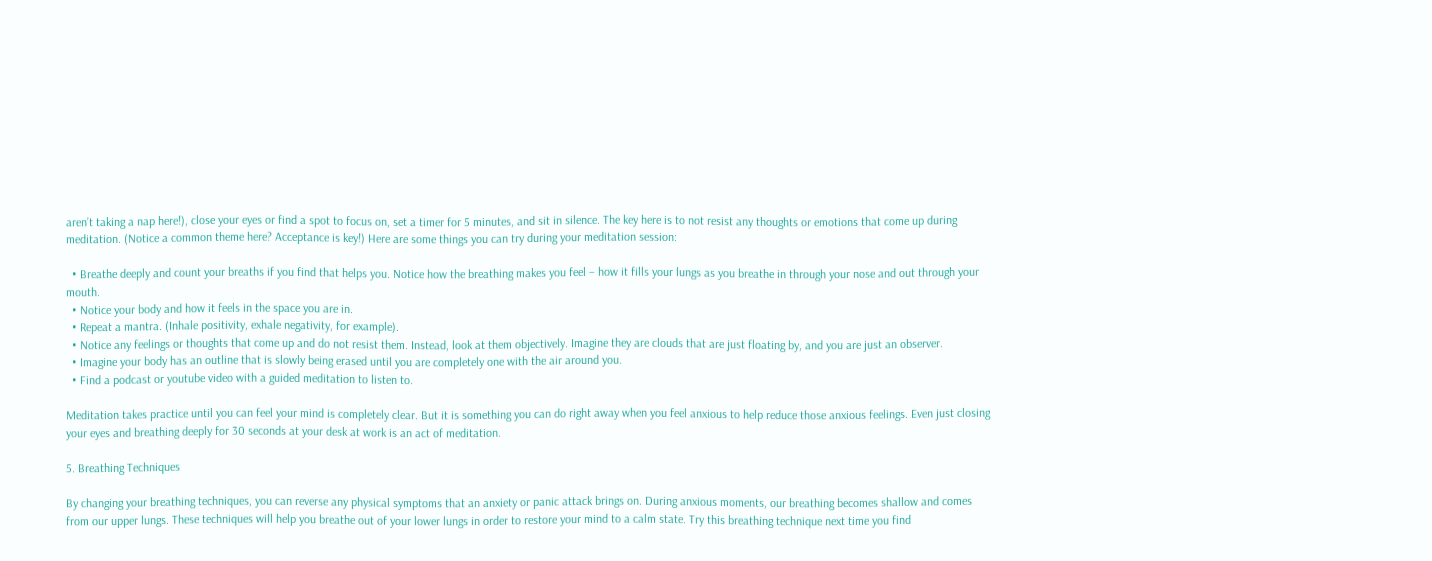aren’t taking a nap here!), close your eyes or find a spot to focus on, set a timer for 5 minutes, and sit in silence. The key here is to not resist any thoughts or emotions that come up during meditation. (Notice a common theme here? Acceptance is key!) Here are some things you can try during your meditation session:

  • Breathe deeply and count your breaths if you find that helps you. Notice how the breathing makes you feel – how it fills your lungs as you breathe in through your nose and out through your mouth.
  • Notice your body and how it feels in the space you are in.
  • Repeat a mantra. (Inhale positivity, exhale negativity, for example).
  • Notice any feelings or thoughts that come up and do not resist them. Instead, look at them objectively. Imagine they are clouds that are just floating by, and you are just an observer.
  • Imagine your body has an outline that is slowly being erased until you are completely one with the air around you.
  • Find a podcast or youtube video with a guided meditation to listen to.

Meditation takes practice until you can feel your mind is completely clear. But it is something you can do right away when you feel anxious to help reduce those anxious feelings. Even just closing your eyes and breathing deeply for 30 seconds at your desk at work is an act of meditation.

5. Breathing Techniques

By changing your breathing techniques, you can reverse any physical symptoms that an anxiety or panic attack brings on. During anxious moments, our breathing becomes shallow and comes from our upper lungs. These techniques will help you breathe out of your lower lungs in order to restore your mind to a calm state. Try this breathing technique next time you find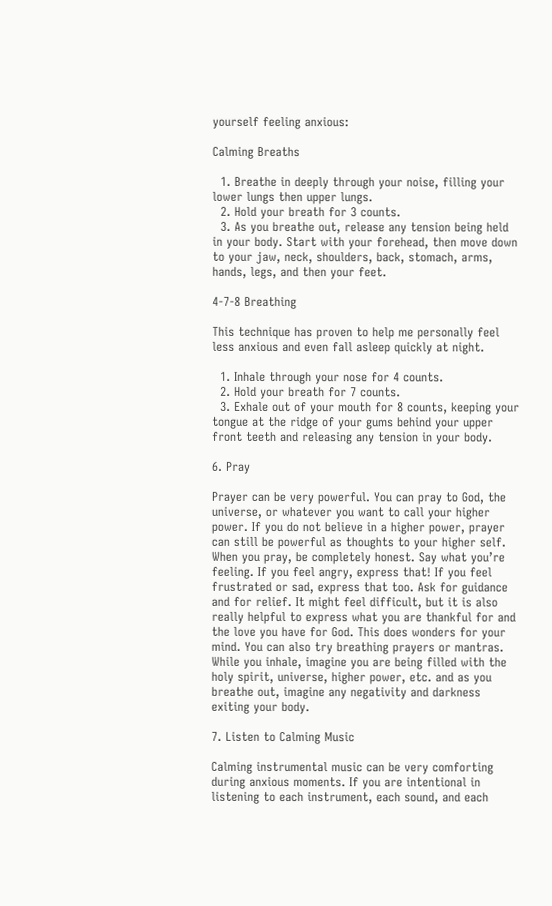yourself feeling anxious:

Calming Breaths

  1. Breathe in deeply through your noise, filling your lower lungs then upper lungs.
  2. Hold your breath for 3 counts.
  3. As you breathe out, release any tension being held in your body. Start with your forehead, then move down to your jaw, neck, shoulders, back, stomach, arms, hands, legs, and then your feet.

4-7-8 Breathing

This technique has proven to help me personally feel less anxious and even fall asleep quickly at night.

  1. Inhale through your nose for 4 counts.
  2. Hold your breath for 7 counts.
  3. Exhale out of your mouth for 8 counts, keeping your tongue at the ridge of your gums behind your upper front teeth and releasing any tension in your body.

6. Pray

Prayer can be very powerful. You can pray to God, the universe, or whatever you want to call your higher power. If you do not believe in a higher power, prayer can still be powerful as thoughts to your higher self. When you pray, be completely honest. Say what you’re feeling. If you feel angry, express that! If you feel frustrated or sad, express that too. Ask for guidance and for relief. It might feel difficult, but it is also really helpful to express what you are thankful for and the love you have for God. This does wonders for your mind. You can also try breathing prayers or mantras. While you inhale, imagine you are being filled with the holy spirit, universe, higher power, etc. and as you breathe out, imagine any negativity and darkness exiting your body.

7. Listen to Calming Music

Calming instrumental music can be very comforting during anxious moments. If you are intentional in listening to each instrument, each sound, and each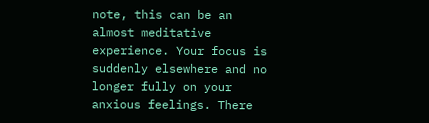note, this can be an almost meditative experience. Your focus is suddenly elsewhere and no longer fully on your anxious feelings. There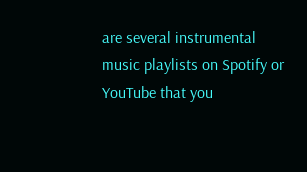are several instrumental music playlists on Spotify or YouTube that you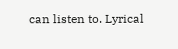can listen to. Lyrical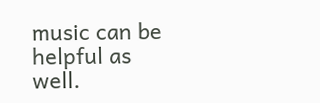music can be helpful as well.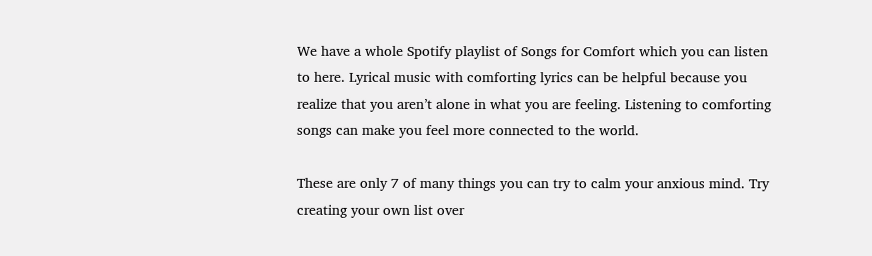We have a whole Spotify playlist of Songs for Comfort which you can listen to here. Lyrical music with comforting lyrics can be helpful because you realize that you aren’t alone in what you are feeling. Listening to comforting songs can make you feel more connected to the world.

These are only 7 of many things you can try to calm your anxious mind. Try creating your own list over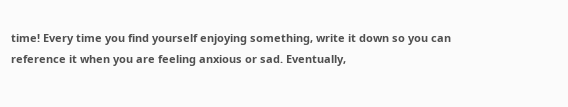time! Every time you find yourself enjoying something, write it down so you can reference it when you are feeling anxious or sad. Eventually,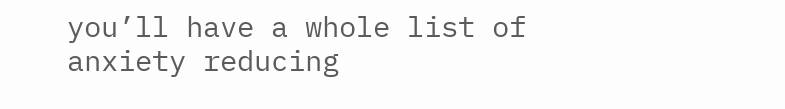you’ll have a whole list of anxiety reducing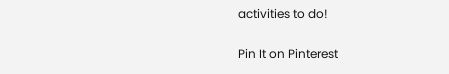activities to do!

Pin It on Pinterest